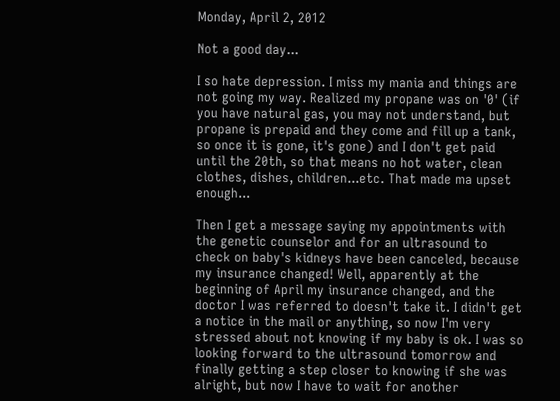Monday, April 2, 2012

Not a good day...

I so hate depression. I miss my mania and things are not going my way. Realized my propane was on '0' (if you have natural gas, you may not understand, but propane is prepaid and they come and fill up a tank, so once it is gone, it's gone) and I don't get paid until the 20th, so that means no hot water, clean clothes, dishes, children...etc. That made ma upset enough...

Then I get a message saying my appointments with the genetic counselor and for an ultrasound to check on baby's kidneys have been canceled, because my insurance changed! Well, apparently at the beginning of April my insurance changed, and the doctor I was referred to doesn't take it. I didn't get a notice in the mail or anything, so now I'm very stressed about not knowing if my baby is ok. I was so looking forward to the ultrasound tomorrow and finally getting a step closer to knowing if she was alright, but now I have to wait for another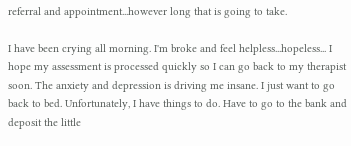referral and appointment...however long that is going to take.

I have been crying all morning. I'm broke and feel helpless...hopeless... I hope my assessment is processed quickly so I can go back to my therapist soon. The anxiety and depression is driving me insane. I just want to go back to bed. Unfortunately, I have things to do. Have to go to the bank and deposit the little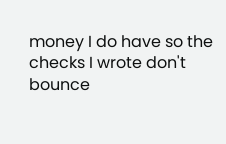money I do have so the checks I wrote don't bounce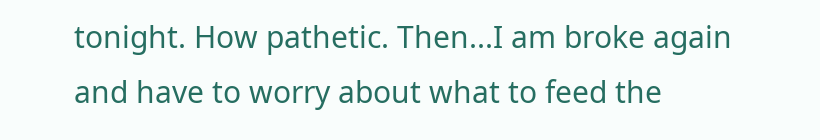tonight. How pathetic. Then...I am broke again and have to worry about what to feed the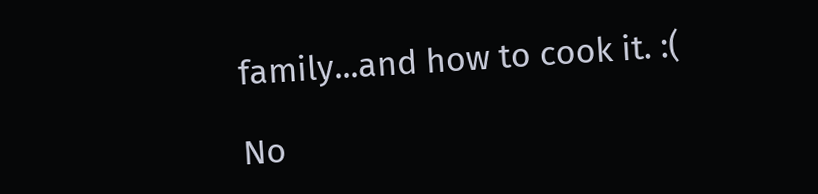family...and how to cook it. :(

No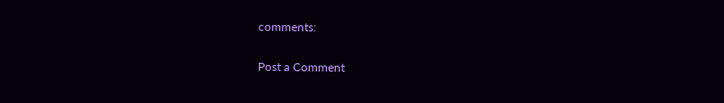comments:

Post a Comment